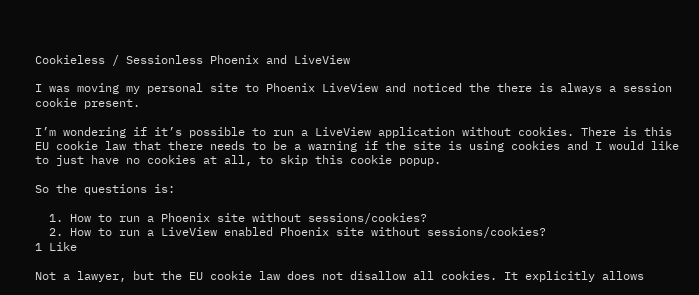Cookieless / Sessionless Phoenix and LiveView

I was moving my personal site to Phoenix LiveView and noticed the there is always a session cookie present.

I’m wondering if it’s possible to run a LiveView application without cookies. There is this EU cookie law that there needs to be a warning if the site is using cookies and I would like to just have no cookies at all, to skip this cookie popup.

So the questions is:

  1. How to run a Phoenix site without sessions/cookies?
  2. How to run a LiveView enabled Phoenix site without sessions/cookies?
1 Like

Not a lawyer, but the EU cookie law does not disallow all cookies. It explicitly allows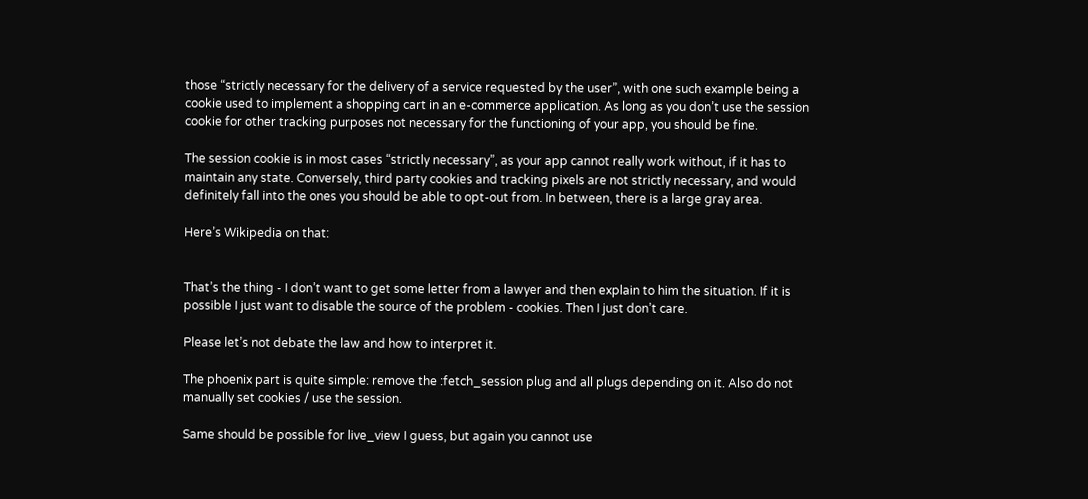those “strictly necessary for the delivery of a service requested by the user”, with one such example being a cookie used to implement a shopping cart in an e-commerce application. As long as you don’t use the session cookie for other tracking purposes not necessary for the functioning of your app, you should be fine.

The session cookie is in most cases “strictly necessary”, as your app cannot really work without, if it has to maintain any state. Conversely, third party cookies and tracking pixels are not strictly necessary, and would definitely fall into the ones you should be able to opt-out from. In between, there is a large gray area.

Here’s Wikipedia on that:


That’s the thing - I don’t want to get some letter from a lawyer and then explain to him the situation. If it is possible I just want to disable the source of the problem - cookies. Then I just don’t care.

Please let’s not debate the law and how to interpret it.

The phoenix part is quite simple: remove the :fetch_session plug and all plugs depending on it. Also do not manually set cookies / use the session.

Same should be possible for live_view I guess, but again you cannot use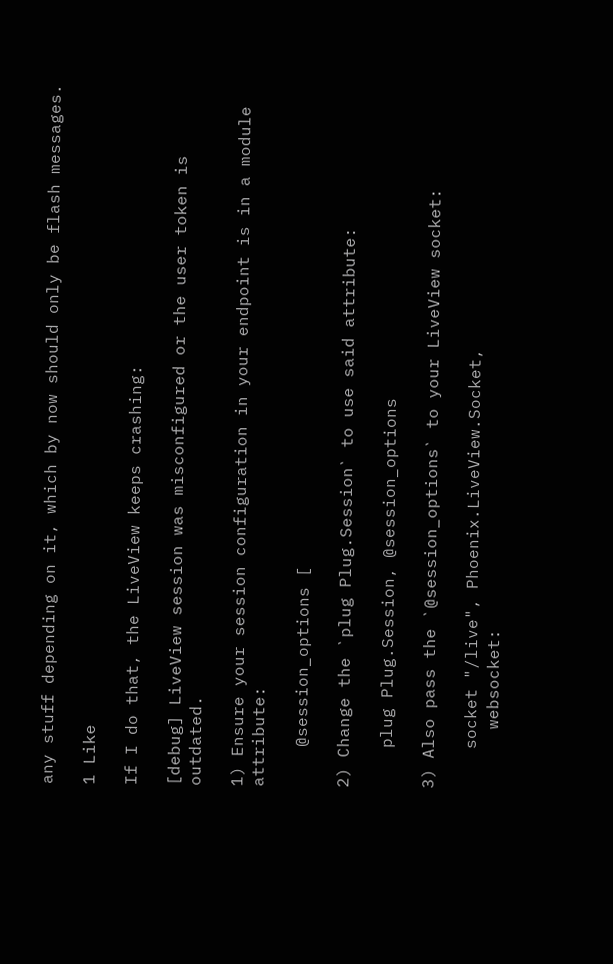any stuff depending on it, which by now should only be flash messages.

1 Like

If I do that, the LiveView keeps crashing:

[debug] LiveView session was misconfigured or the user token is outdated.

1) Ensure your session configuration in your endpoint is in a module attribute:

    @session_options [

2) Change the `plug Plug.Session` to use said attribute:

    plug Plug.Session, @session_options

3) Also pass the `@session_options` to your LiveView socket:

    socket "/live", Phoenix.LiveView.Socket,
      websocket: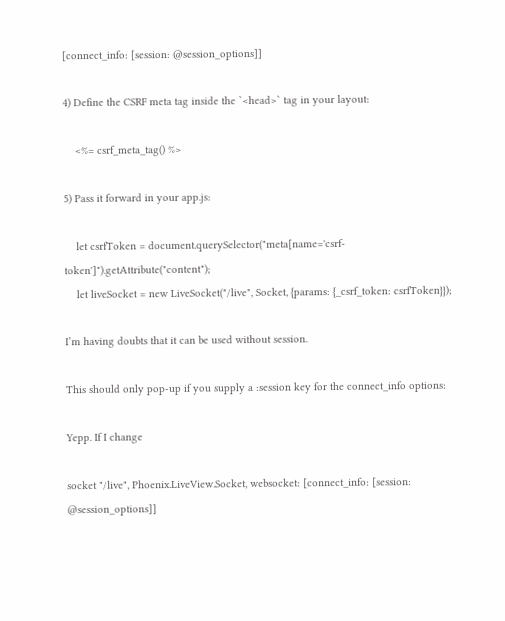[connect_info: [session: @session_options]]

4) Define the CSRF meta tag inside the `<head>` tag in your layout:

    <%= csrf_meta_tag() %>

5) Pass it forward in your app.js:

    let csrfToken = document.querySelector("meta[name='csrf-token']").getAttribute("content");
    let liveSocket = new LiveSocket("/live", Socket, {params: {_csrf_token: csrfToken}});

I’m having doubts that it can be used without session.

This should only pop-up if you supply a :session key for the connect_info options:

Yepp. If I change

socket "/live", Phoenix.LiveView.Socket, websocket: [connect_info: [session: @session_options]]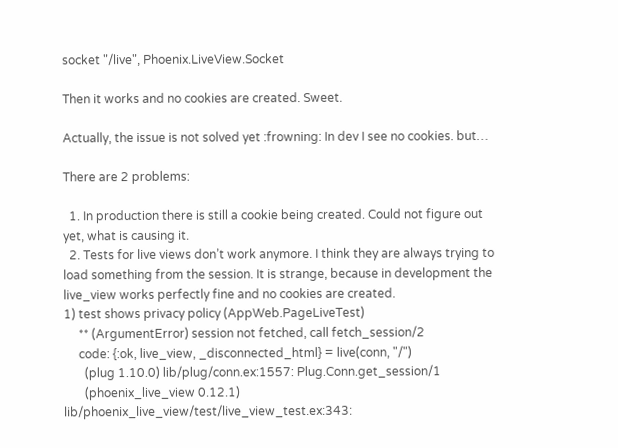socket "/live", Phoenix.LiveView.Socket

Then it works and no cookies are created. Sweet.

Actually, the issue is not solved yet :frowning: In dev I see no cookies. but…

There are 2 problems:

  1. In production there is still a cookie being created. Could not figure out yet, what is causing it.
  2. Tests for live views don’t work anymore. I think they are always trying to load something from the session. It is strange, because in development the live_view works perfectly fine and no cookies are created.
1) test shows privacy policy (AppWeb.PageLiveTest)
     ** (ArgumentError) session not fetched, call fetch_session/2
     code: {:ok, live_view, _disconnected_html} = live(conn, "/")
       (plug 1.10.0) lib/plug/conn.ex:1557: Plug.Conn.get_session/1
       (phoenix_live_view 0.12.1) lib/phoenix_live_view/test/live_view_test.ex:343: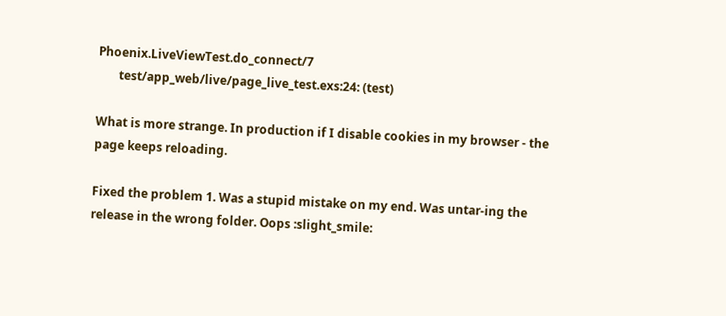Phoenix.LiveViewTest.do_connect/7
       test/app_web/live/page_live_test.exs:24: (test)

What is more strange. In production if I disable cookies in my browser - the page keeps reloading.

Fixed the problem 1. Was a stupid mistake on my end. Was untar-ing the release in the wrong folder. Oops :slight_smile: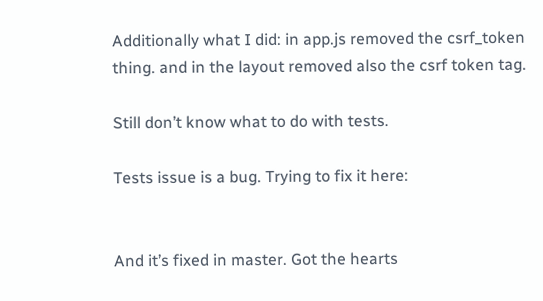Additionally what I did: in app.js removed the csrf_token thing. and in the layout removed also the csrf token tag.

Still don’t know what to do with tests.

Tests issue is a bug. Trying to fix it here:


And it’s fixed in master. Got the hearts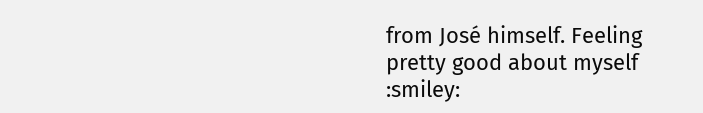from José himself. Feeling pretty good about myself :smiley: